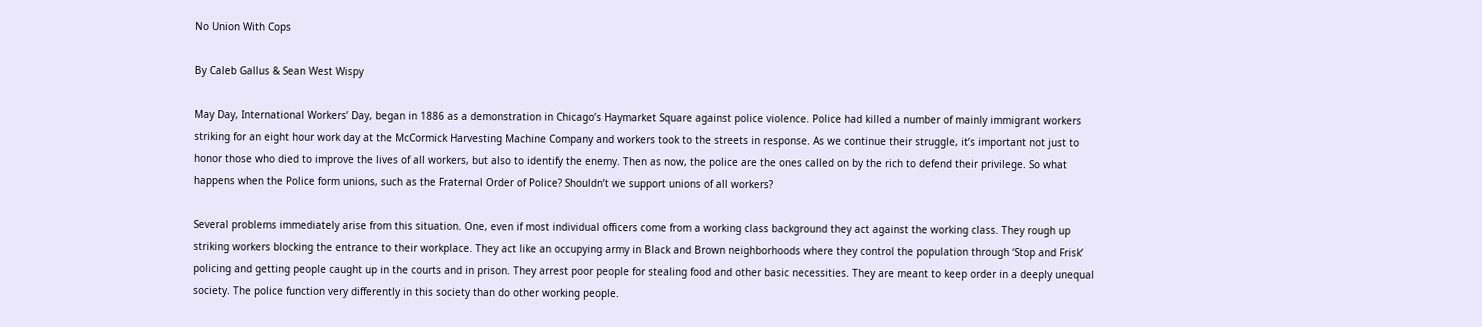No Union With Cops

By Caleb Gallus & Sean West Wispy

May Day, International Workers’ Day, began in 1886 as a demonstration in Chicago’s Haymarket Square against police violence. Police had killed a number of mainly immigrant workers striking for an eight hour work day at the McCormick Harvesting Machine Company and workers took to the streets in response. As we continue their struggle, it’s important not just to honor those who died to improve the lives of all workers, but also to identify the enemy. Then as now, the police are the ones called on by the rich to defend their privilege. So what happens when the Police form unions, such as the Fraternal Order of Police? Shouldn’t we support unions of all workers?

Several problems immediately arise from this situation. One, even if most individual officers come from a working class background they act against the working class. They rough up striking workers blocking the entrance to their workplace. They act like an occupying army in Black and Brown neighborhoods where they control the population through ‘Stop and Frisk’ policing and getting people caught up in the courts and in prison. They arrest poor people for stealing food and other basic necessities. They are meant to keep order in a deeply unequal society. The police function very differently in this society than do other working people.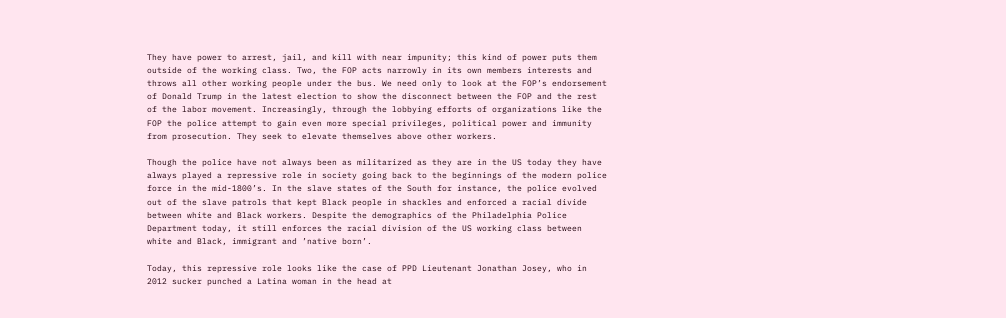They have power to arrest, jail, and kill with near impunity; this kind of power puts them outside of the working class. Two, the FOP acts narrowly in its own members interests and throws all other working people under the bus. We need only to look at the FOP’s endorsement of Donald Trump in the latest election to show the disconnect between the FOP and the rest of the labor movement. Increasingly, through the lobbying efforts of organizations like the FOP the police attempt to gain even more special privileges, political power and immunity from prosecution. They seek to elevate themselves above other workers.

Though the police have not always been as militarized as they are in the US today they have always played a repressive role in society going back to the beginnings of the modern police force in the mid-1800’s. In the slave states of the South for instance, the police evolved out of the slave patrols that kept Black people in shackles and enforced a racial divide between white and Black workers. Despite the demographics of the Philadelphia Police Department today, it still enforces the racial division of the US working class between white and Black, immigrant and ’native born’.

Today, this repressive role looks like the case of PPD Lieutenant Jonathan Josey, who in 2012 sucker punched a Latina woman in the head at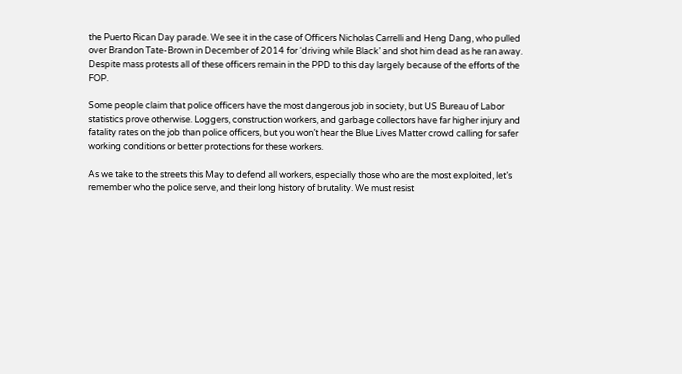the Puerto Rican Day parade. We see it in the case of Officers Nicholas Carrelli and Heng Dang, who pulled over Brandon Tate-Brown in December of 2014 for ‘driving while Black’ and shot him dead as he ran away. Despite mass protests all of these officers remain in the PPD to this day largely because of the efforts of the FOP.

Some people claim that police officers have the most dangerous job in society, but US Bureau of Labor statistics prove otherwise. Loggers, construction workers, and garbage collectors have far higher injury and fatality rates on the job than police officers, but you won’t hear the Blue Lives Matter crowd calling for safer working conditions or better protections for these workers.

As we take to the streets this May to defend all workers, especially those who are the most exploited, let’s remember who the police serve, and their long history of brutality. We must resist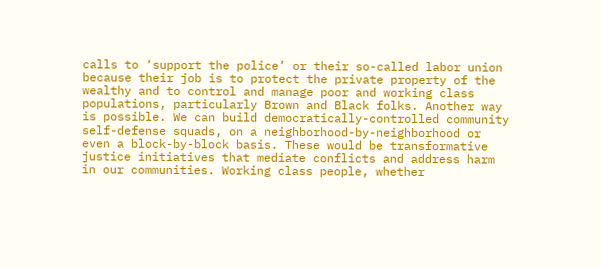calls to ‘support the police’ or their so-called labor union because their job is to protect the private property of the wealthy and to control and manage poor and working class populations, particularly Brown and Black folks. Another way is possible. We can build democratically-controlled community self-defense squads, on a neighborhood-by-neighborhood or even a block-by-block basis. These would be transformative justice initiatives that mediate conflicts and address harm in our communities. Working class people, whether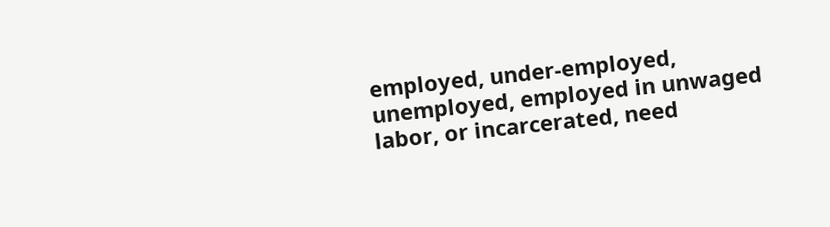employed, under-employed, unemployed, employed in unwaged labor, or incarcerated, need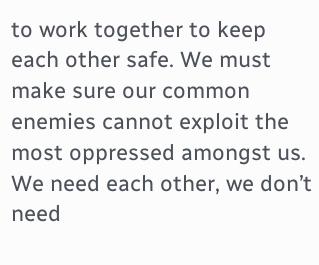to work together to keep each other safe. We must make sure our common enemies cannot exploit the most oppressed amongst us. We need each other, we don’t need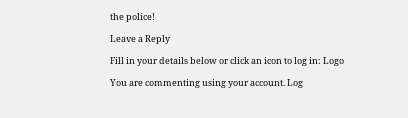the police!

Leave a Reply

Fill in your details below or click an icon to log in: Logo

You are commenting using your account. Log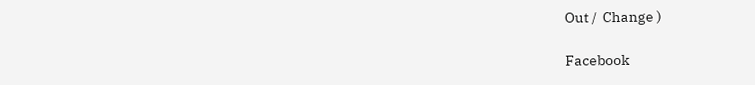Out /  Change )

Facebook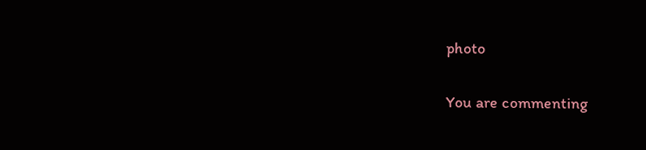photo

You are commenting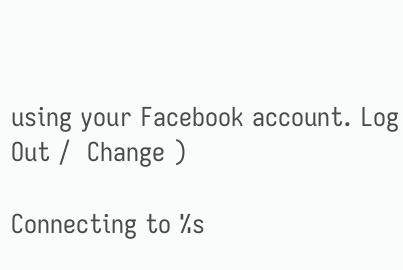using your Facebook account. Log Out /  Change )

Connecting to %s